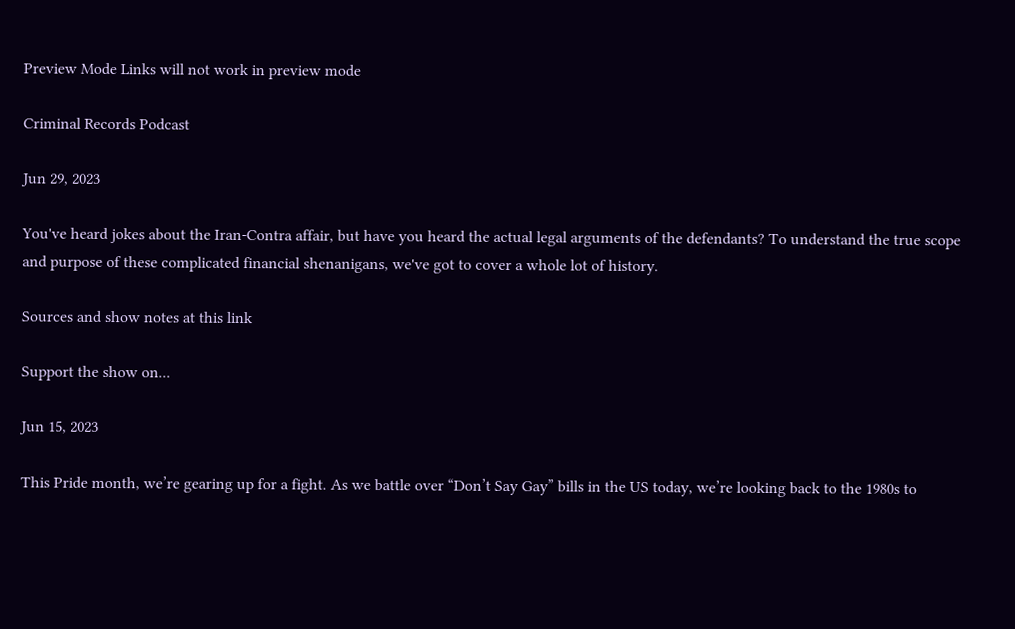Preview Mode Links will not work in preview mode

Criminal Records Podcast

Jun 29, 2023

You've heard jokes about the Iran-Contra affair, but have you heard the actual legal arguments of the defendants? To understand the true scope and purpose of these complicated financial shenanigans, we've got to cover a whole lot of history.

Sources and show notes at this link

Support the show on...

Jun 15, 2023

This Pride month, we’re gearing up for a fight. As we battle over “Don’t Say Gay” bills in the US today, we’re looking back to the 1980s to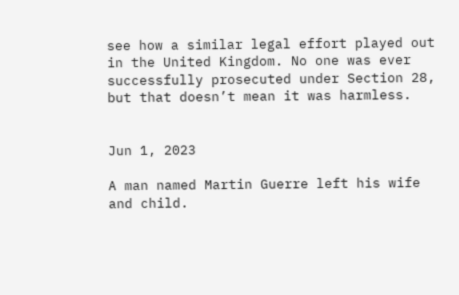see how a similar legal effort played out in the United Kingdom. No one was ever successfully prosecuted under Section 28, but that doesn’t mean it was harmless.


Jun 1, 2023

A man named Martin Guerre left his wife and child.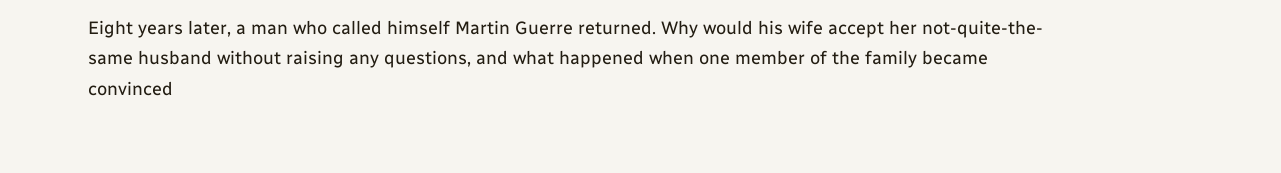Eight years later, a man who called himself Martin Guerre returned. Why would his wife accept her not-quite-the-same husband without raising any questions, and what happened when one member of the family became convinced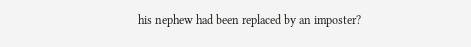his nephew had been replaced by an imposter?